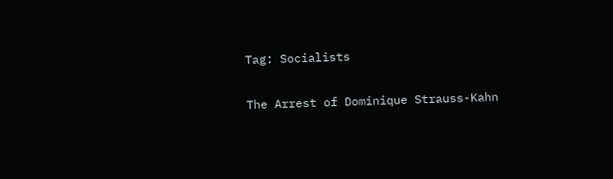Tag: Socialists

The Arrest of Dominique Strauss-Kahn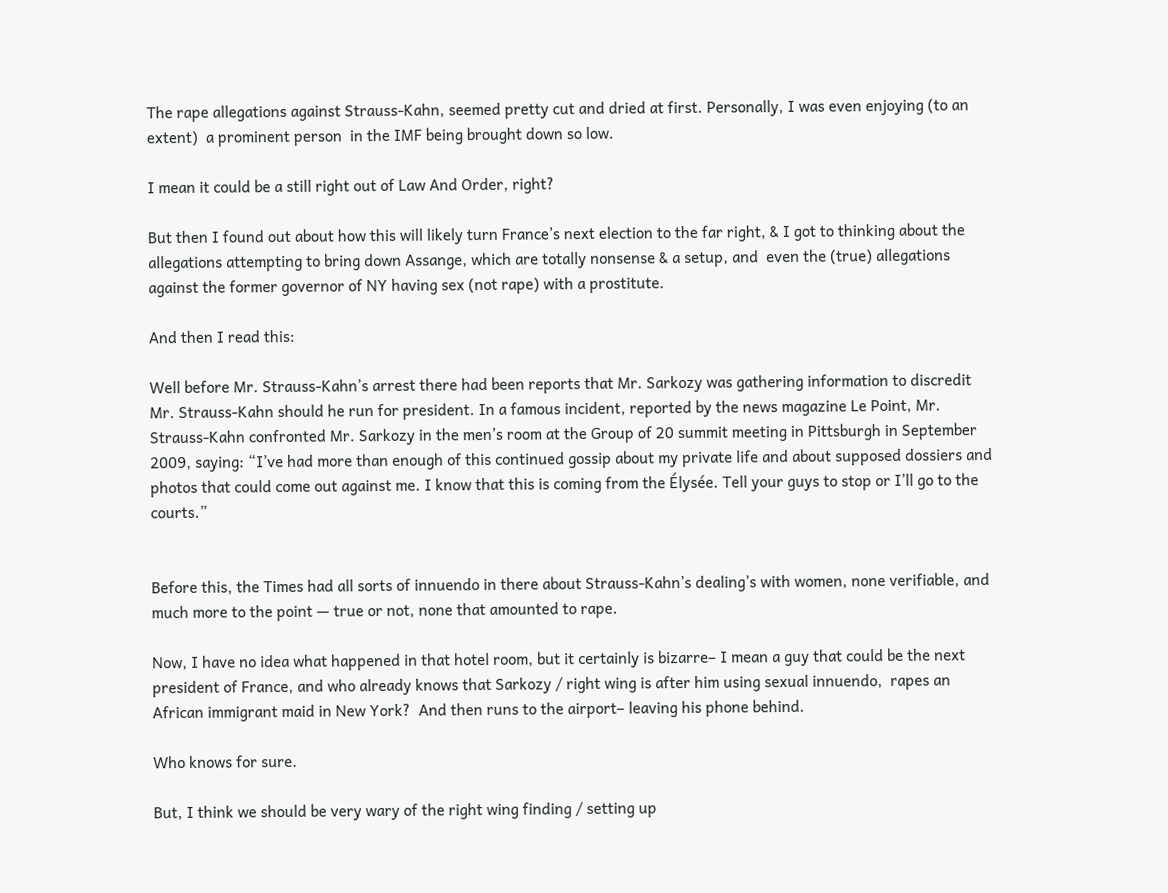The rape allegations against Strauss-Kahn, seemed pretty cut and dried at first. Personally, I was even enjoying (to an extent)  a prominent person  in the IMF being brought down so low.

I mean it could be a still right out of Law And Order, right?

But then I found out about how this will likely turn France’s next election to the far right, & I got to thinking about the allegations attempting to bring down Assange, which are totally nonsense & a setup, and  even the (true) allegations against the former governor of NY having sex (not rape) with a prostitute.

And then I read this:

Well before Mr. Strauss-Kahn’s arrest there had been reports that Mr. Sarkozy was gathering information to discredit Mr. Strauss-Kahn should he run for president. In a famous incident, reported by the news magazine Le Point, Mr. Strauss-Kahn confronted Mr. Sarkozy in the men’s room at the Group of 20 summit meeting in Pittsburgh in September 2009, saying: “I’ve had more than enough of this continued gossip about my private life and about supposed dossiers and photos that could come out against me. I know that this is coming from the Élysée. Tell your guys to stop or I’ll go to the courts.”


Before this, the Times had all sorts of innuendo in there about Strauss-Kahn’s dealing’s with women, none verifiable, and much more to the point — true or not, none that amounted to rape.

Now, I have no idea what happened in that hotel room, but it certainly is bizarre– I mean a guy that could be the next president of France, and who already knows that Sarkozy / right wing is after him using sexual innuendo,  rapes an African immigrant maid in New York?  And then runs to the airport– leaving his phone behind.

Who knows for sure.

But, I think we should be very wary of the right wing finding / setting up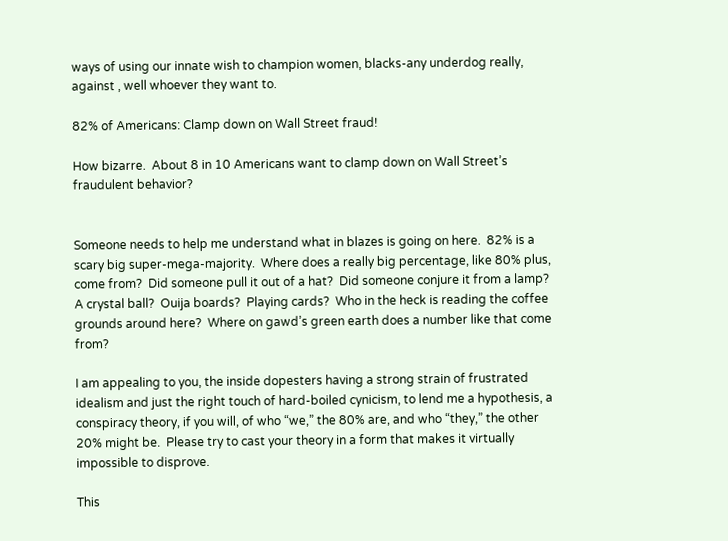ways of using our innate wish to champion women, blacks-any underdog really, against , well whoever they want to.

82% of Americans: Clamp down on Wall Street fraud!

How bizarre.  About 8 in 10 Americans want to clamp down on Wall Street’s fraudulent behavior?


Someone needs to help me understand what in blazes is going on here.  82% is a scary big super-mega-majority.  Where does a really big percentage, like 80% plus, come from?  Did someone pull it out of a hat?  Did someone conjure it from a lamp?  A crystal ball?  Ouija boards?  Playing cards?  Who in the heck is reading the coffee grounds around here?  Where on gawd’s green earth does a number like that come from?

I am appealing to you, the inside dopesters having a strong strain of frustrated idealism and just the right touch of hard-boiled cynicism, to lend me a hypothesis, a conspiracy theory, if you will, of who “we,” the 80% are, and who “they,” the other 20% might be.  Please try to cast your theory in a form that makes it virtually impossible to disprove.

This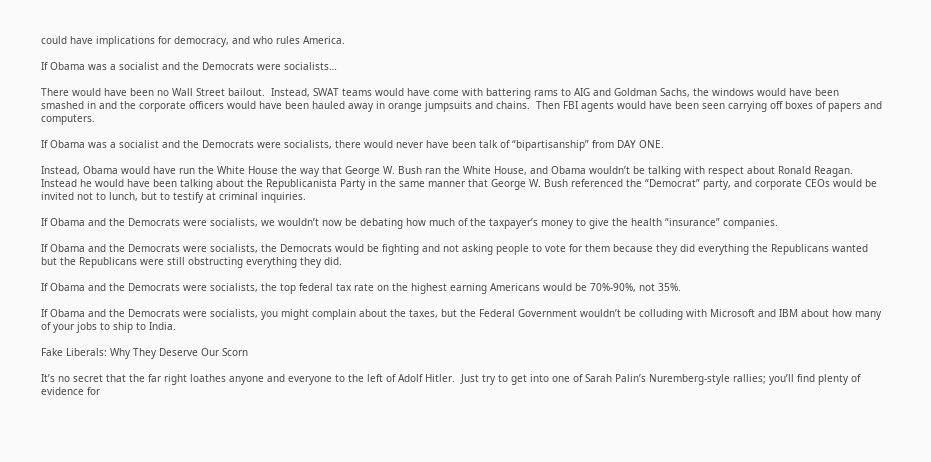could have implications for democracy, and who rules America.

If Obama was a socialist and the Democrats were socialists…

There would have been no Wall Street bailout.  Instead, SWAT teams would have come with battering rams to AIG and Goldman Sachs, the windows would have been smashed in and the corporate officers would have been hauled away in orange jumpsuits and chains.  Then FBI agents would have been seen carrying off boxes of papers and computers.

If Obama was a socialist and the Democrats were socialists, there would never have been talk of “bipartisanship” from DAY ONE.

Instead, Obama would have run the White House the way that George W. Bush ran the White House, and Obama wouldn’t be talking with respect about Ronald Reagan.  Instead he would have been talking about the Republicanista Party in the same manner that George W. Bush referenced the “Democrat” party, and corporate CEOs would be invited not to lunch, but to testify at criminal inquiries.

If Obama and the Democrats were socialists, we wouldn’t now be debating how much of the taxpayer’s money to give the health “insurance” companies.

If Obama and the Democrats were socialists, the Democrats would be fighting and not asking people to vote for them because they did everything the Republicans wanted but the Republicans were still obstructing everything they did.

If Obama and the Democrats were socialists, the top federal tax rate on the highest earning Americans would be 70%-90%, not 35%.

If Obama and the Democrats were socialists, you might complain about the taxes, but the Federal Government wouldn’t be colluding with Microsoft and IBM about how many of your jobs to ship to India.

Fake Liberals: Why They Deserve Our Scorn

It’s no secret that the far right loathes anyone and everyone to the left of Adolf Hitler.  Just try to get into one of Sarah Palin’s Nuremberg-style rallies; you’ll find plenty of evidence for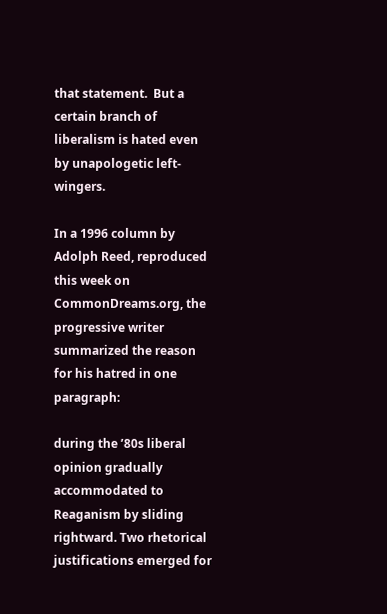that statement.  But a certain branch of liberalism is hated even by unapologetic left-wingers.

In a 1996 column by Adolph Reed, reproduced this week on CommonDreams.org, the progressive writer summarized the reason for his hatred in one paragraph:

during the ’80s liberal opinion gradually accommodated to Reaganism by sliding rightward. Two rhetorical justifications emerged for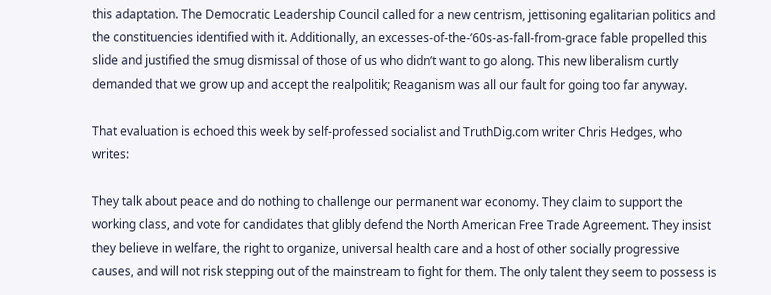this adaptation. The Democratic Leadership Council called for a new centrism, jettisoning egalitarian politics and the constituencies identified with it. Additionally, an excesses-of-the-’60s-as-fall-from-grace fable propelled this slide and justified the smug dismissal of those of us who didn’t want to go along. This new liberalism curtly demanded that we grow up and accept the realpolitik; Reaganism was all our fault for going too far anyway.

That evaluation is echoed this week by self-professed socialist and TruthDig.com writer Chris Hedges, who writes:

They talk about peace and do nothing to challenge our permanent war economy. They claim to support the working class, and vote for candidates that glibly defend the North American Free Trade Agreement. They insist they believe in welfare, the right to organize, universal health care and a host of other socially progressive causes, and will not risk stepping out of the mainstream to fight for them. The only talent they seem to possess is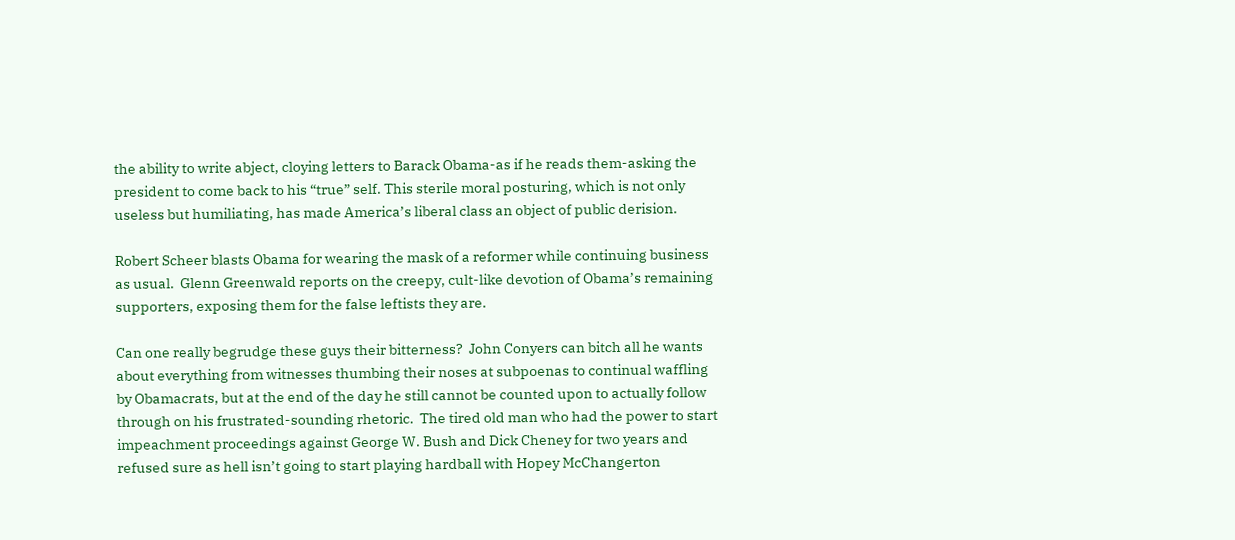the ability to write abject, cloying letters to Barack Obama-as if he reads them-asking the president to come back to his “true” self. This sterile moral posturing, which is not only useless but humiliating, has made America’s liberal class an object of public derision.

Robert Scheer blasts Obama for wearing the mask of a reformer while continuing business as usual.  Glenn Greenwald reports on the creepy, cult-like devotion of Obama’s remaining supporters, exposing them for the false leftists they are.

Can one really begrudge these guys their bitterness?  John Conyers can bitch all he wants about everything from witnesses thumbing their noses at subpoenas to continual waffling by Obamacrats, but at the end of the day he still cannot be counted upon to actually follow through on his frustrated-sounding rhetoric.  The tired old man who had the power to start impeachment proceedings against George W. Bush and Dick Cheney for two years and refused sure as hell isn’t going to start playing hardball with Hopey McChangerton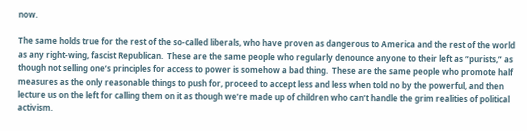now.

The same holds true for the rest of the so-called liberals, who have proven as dangerous to America and the rest of the world as any right-wing, fascist Republican.  These are the same people who regularly denounce anyone to their left as “purists,” as though not selling one’s principles for access to power is somehow a bad thing.  These are the same people who promote half measures as the only reasonable things to push for, proceed to accept less and less when told no by the powerful, and then lecture us on the left for calling them on it as though we’re made up of children who can’t handle the grim realities of political activism.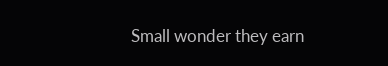Small wonder they earn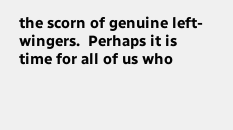the scorn of genuine left-wingers.  Perhaps it is time for all of us who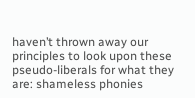haven’t thrown away our principles to look upon these pseudo-liberals for what they are: shameless phonies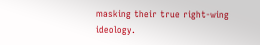masking their true right-wing ideology.